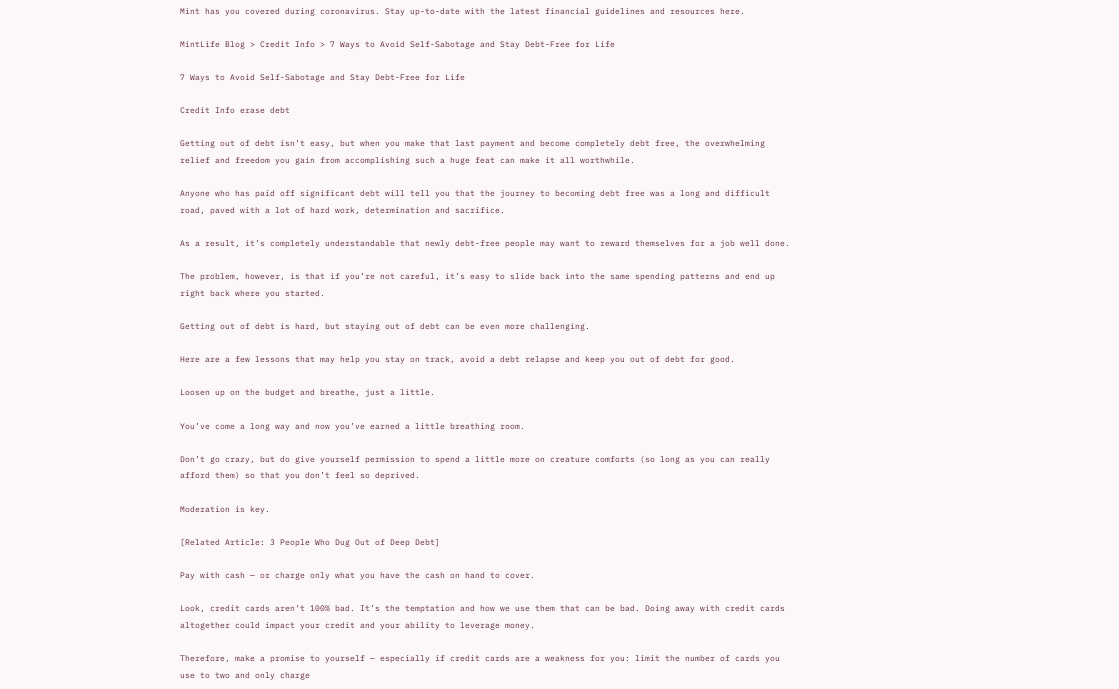Mint has you covered during coronavirus. Stay up-to-date with the latest financial guidelines and resources here.

MintLife Blog > Credit Info > 7 Ways to Avoid Self-Sabotage and Stay Debt-Free for Life

7 Ways to Avoid Self-Sabotage and Stay Debt-Free for Life

Credit Info erase debt

Getting out of debt isn’t easy, but when you make that last payment and become completely debt free, the overwhelming relief and freedom you gain from accomplishing such a huge feat can make it all worthwhile.

Anyone who has paid off significant debt will tell you that the journey to becoming debt free was a long and difficult road, paved with a lot of hard work, determination and sacrifice.

As a result, it’s completely understandable that newly debt-free people may want to reward themselves for a job well done.

The problem, however, is that if you’re not careful, it’s easy to slide back into the same spending patterns and end up right back where you started.

Getting out of debt is hard, but staying out of debt can be even more challenging.

Here are a few lessons that may help you stay on track, avoid a debt relapse and keep you out of debt for good.

Loosen up on the budget and breathe, just a little.

You’ve come a long way and now you’ve earned a little breathing room.

Don’t go crazy, but do give yourself permission to spend a little more on creature comforts (so long as you can really afford them) so that you don’t feel so deprived.

Moderation is key.

[Related Article: 3 People Who Dug Out of Deep Debt]

Pay with cash — or charge only what you have the cash on hand to cover.

Look, credit cards aren’t 100% bad. It’s the temptation and how we use them that can be bad. Doing away with credit cards altogether could impact your credit and your ability to leverage money.

Therefore, make a promise to yourself — especially if credit cards are a weakness for you: limit the number of cards you use to two and only charge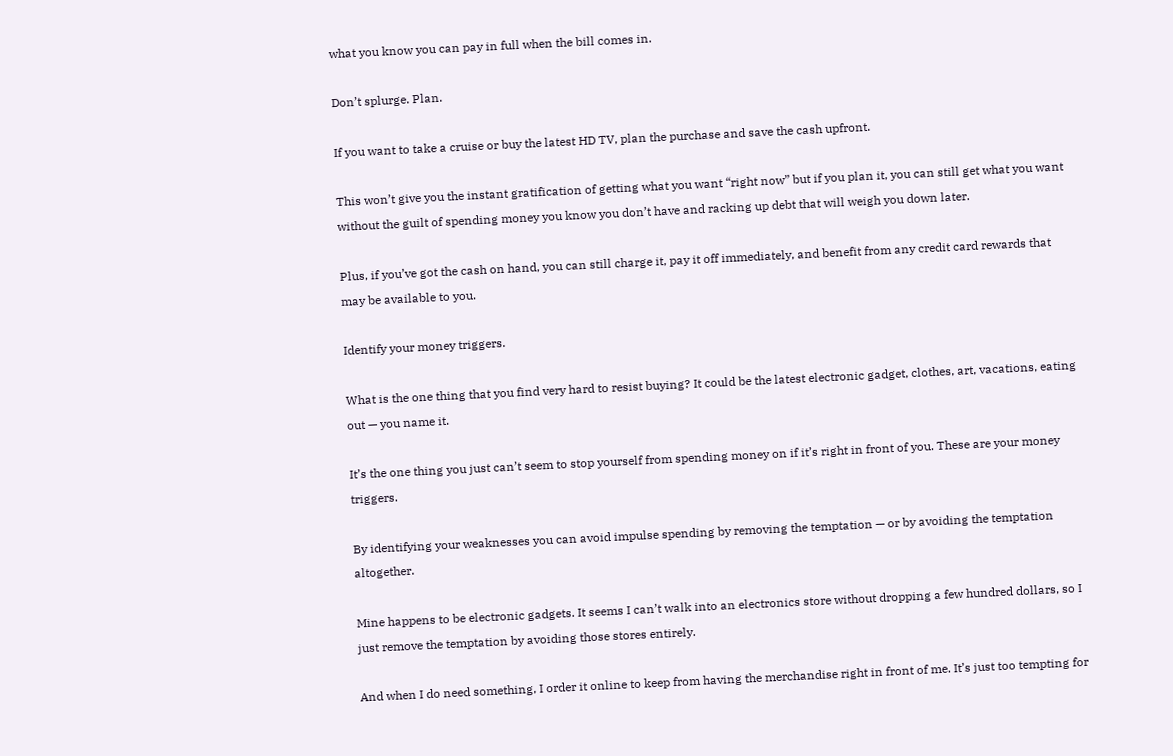what you know you can pay in full when the bill comes in.

Don’t splurge. Plan.

If you want to take a cruise or buy the latest HD TV, plan the purchase and save the cash upfront.

This won’t give you the instant gratification of getting what you want “right now” but if you plan it, you can still get what you want without the guilt of spending money you know you don’t have and racking up debt that will weigh you down later.

Plus, if you’ve got the cash on hand, you can still charge it, pay it off immediately, and benefit from any credit card rewards that may be available to you.

Identify your money triggers.

What is the one thing that you find very hard to resist buying? It could be the latest electronic gadget, clothes, art, vacations, eating out — you name it.

It’s the one thing you just can’t seem to stop yourself from spending money on if it’s right in front of you. These are your money triggers.

By identifying your weaknesses you can avoid impulse spending by removing the temptation — or by avoiding the temptation altogether.

Mine happens to be electronic gadgets. It seems I can’t walk into an electronics store without dropping a few hundred dollars, so I just remove the temptation by avoiding those stores entirely.

And when I do need something, I order it online to keep from having the merchandise right in front of me. It’s just too tempting for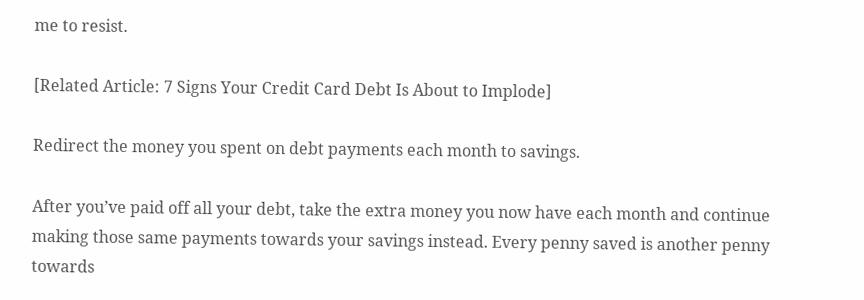me to resist.

[Related Article: 7 Signs Your Credit Card Debt Is About to Implode]

Redirect the money you spent on debt payments each month to savings.

After you’ve paid off all your debt, take the extra money you now have each month and continue making those same payments towards your savings instead. Every penny saved is another penny towards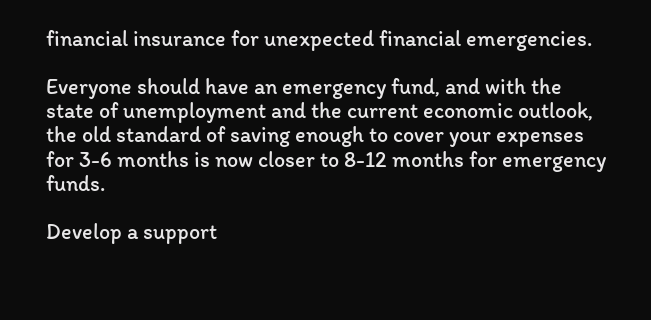financial insurance for unexpected financial emergencies.

Everyone should have an emergency fund, and with the state of unemployment and the current economic outlook, the old standard of saving enough to cover your expenses for 3-6 months is now closer to 8-12 months for emergency funds.

Develop a support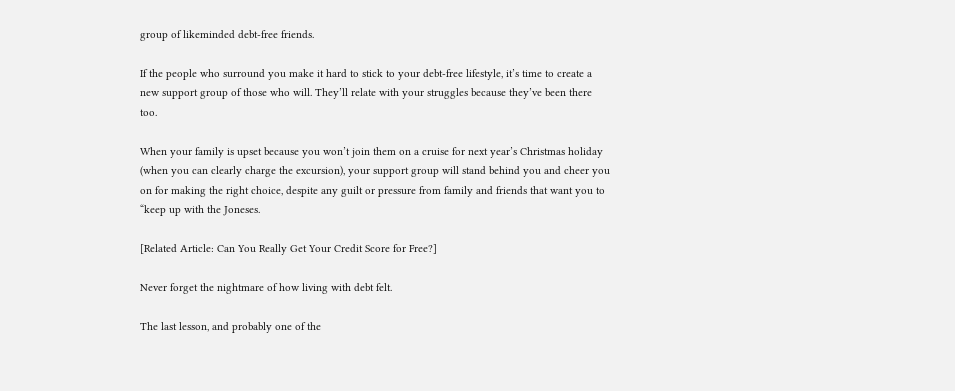group of likeminded debt-free friends.

If the people who surround you make it hard to stick to your debt-free lifestyle, it’s time to create a new support group of those who will. They’ll relate with your struggles because they’ve been there too.

When your family is upset because you won’t join them on a cruise for next year’s Christmas holiday (when you can clearly charge the excursion), your support group will stand behind you and cheer you on for making the right choice, despite any guilt or pressure from family and friends that want you to “keep up with the Joneses.

[Related Article: Can You Really Get Your Credit Score for Free?]

Never forget the nightmare of how living with debt felt.

The last lesson, and probably one of the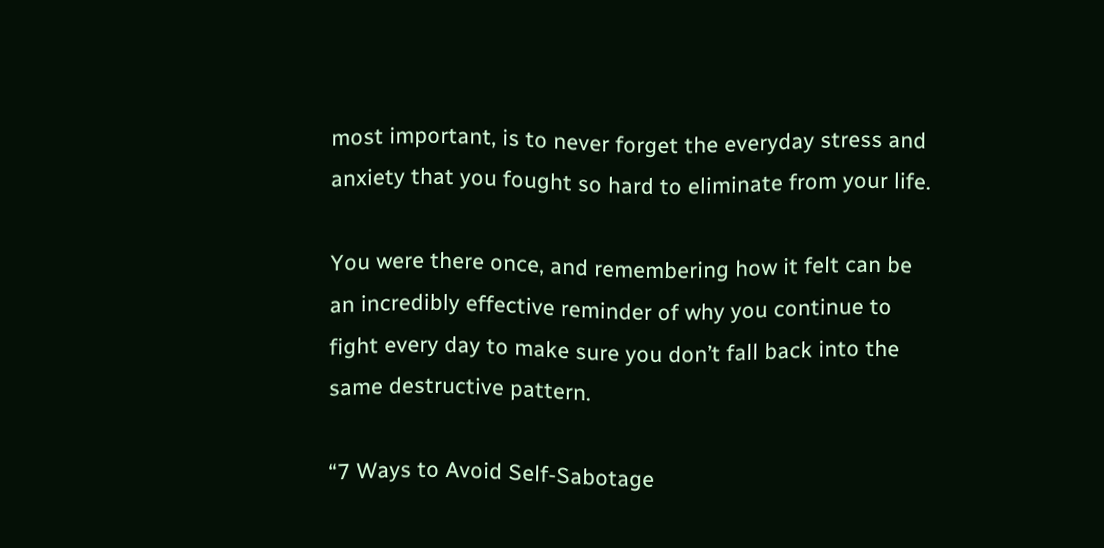most important, is to never forget the everyday stress and anxiety that you fought so hard to eliminate from your life.

You were there once, and remembering how it felt can be an incredibly effective reminder of why you continue to fight every day to make sure you don’t fall back into the same destructive pattern.

“7 Ways to Avoid Self-Sabotage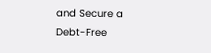and Secure a Debt-Free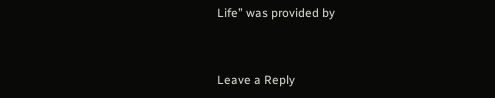Life” was provided by


Leave a Reply